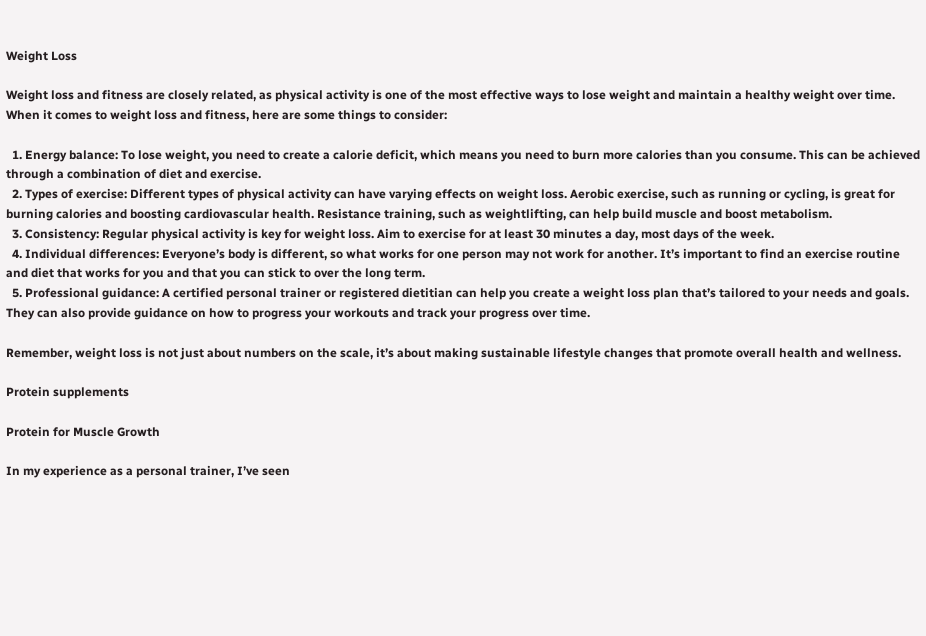Weight Loss

Weight loss and fitness are closely related, as physical activity is one of the most effective ways to lose weight and maintain a healthy weight over time. When it comes to weight loss and fitness, here are some things to consider:

  1. Energy balance: To lose weight, you need to create a calorie deficit, which means you need to burn more calories than you consume. This can be achieved through a combination of diet and exercise.
  2. Types of exercise: Different types of physical activity can have varying effects on weight loss. Aerobic exercise, such as running or cycling, is great for burning calories and boosting cardiovascular health. Resistance training, such as weightlifting, can help build muscle and boost metabolism.
  3. Consistency: Regular physical activity is key for weight loss. Aim to exercise for at least 30 minutes a day, most days of the week.
  4. Individual differences: Everyone’s body is different, so what works for one person may not work for another. It’s important to find an exercise routine and diet that works for you and that you can stick to over the long term.
  5. Professional guidance: A certified personal trainer or registered dietitian can help you create a weight loss plan that’s tailored to your needs and goals. They can also provide guidance on how to progress your workouts and track your progress over time.

Remember, weight loss is not just about numbers on the scale, it’s about making sustainable lifestyle changes that promote overall health and wellness.

Protein supplements

Protein for Muscle Growth

In my experience as a personal trainer, I’ve seen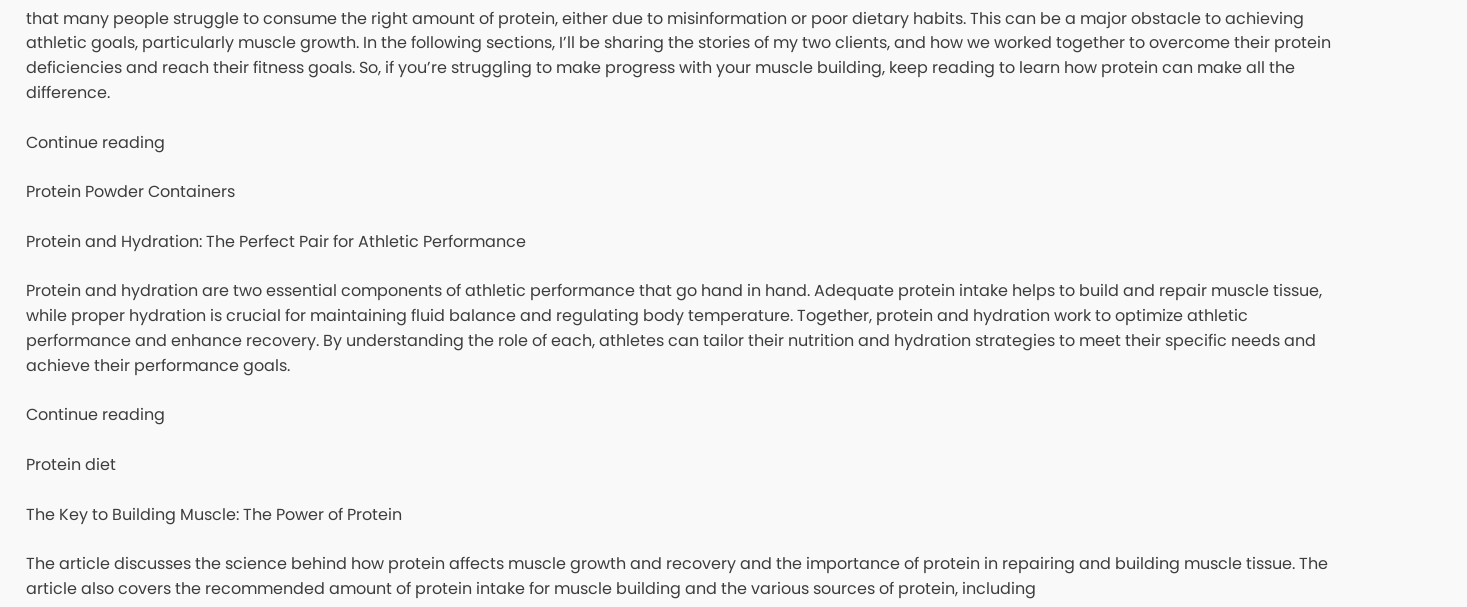that many people struggle to consume the right amount of protein, either due to misinformation or poor dietary habits. This can be a major obstacle to achieving athletic goals, particularly muscle growth. In the following sections, I’ll be sharing the stories of my two clients, and how we worked together to overcome their protein deficiencies and reach their fitness goals. So, if you’re struggling to make progress with your muscle building, keep reading to learn how protein can make all the difference.

Continue reading

Protein Powder Containers

Protein and Hydration: The Perfect Pair for Athletic Performance

Protein and hydration are two essential components of athletic performance that go hand in hand. Adequate protein intake helps to build and repair muscle tissue, while proper hydration is crucial for maintaining fluid balance and regulating body temperature. Together, protein and hydration work to optimize athletic performance and enhance recovery. By understanding the role of each, athletes can tailor their nutrition and hydration strategies to meet their specific needs and achieve their performance goals.

Continue reading

Protein diet

The Key to Building Muscle: The Power of Protein

The article discusses the science behind how protein affects muscle growth and recovery and the importance of protein in repairing and building muscle tissue. The article also covers the recommended amount of protein intake for muscle building and the various sources of protein, including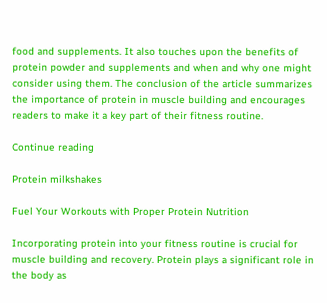food and supplements. It also touches upon the benefits of protein powder and supplements and when and why one might consider using them. The conclusion of the article summarizes the importance of protein in muscle building and encourages readers to make it a key part of their fitness routine.

Continue reading

Protein milkshakes

Fuel Your Workouts with Proper Protein Nutrition

Incorporating protein into your fitness routine is crucial for muscle building and recovery. Protein plays a significant role in the body as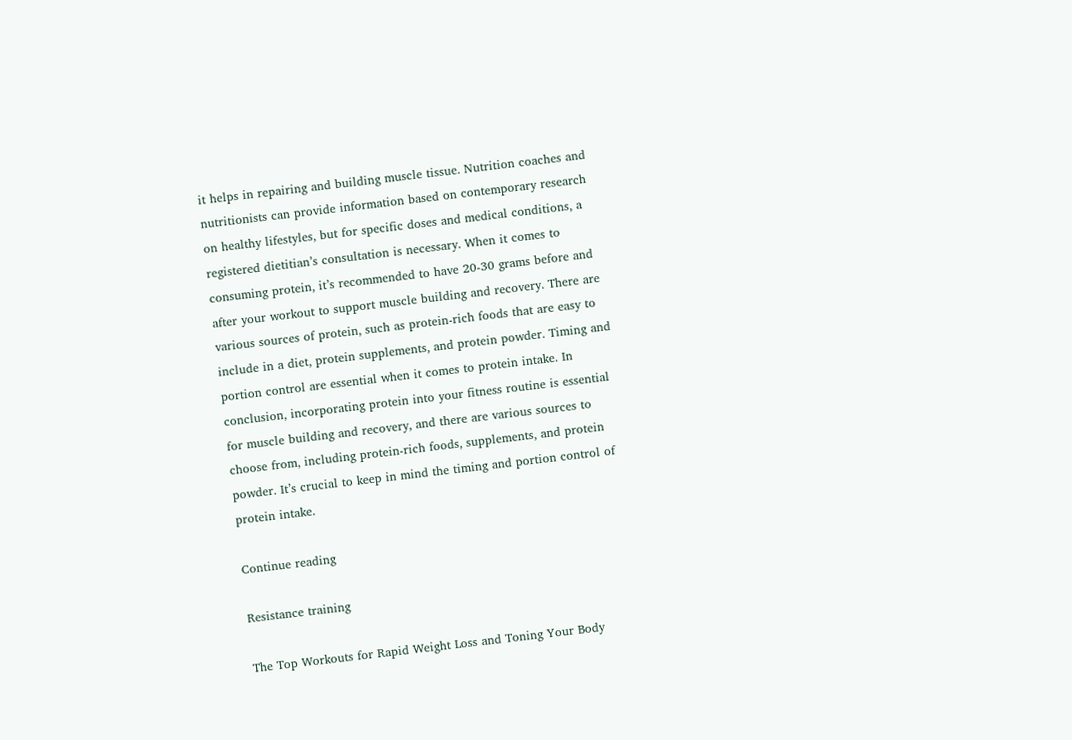it helps in repairing and building muscle tissue. Nutrition coaches and nutritionists can provide information based on contemporary research on healthy lifestyles, but for specific doses and medical conditions, a registered dietitian’s consultation is necessary. When it comes to consuming protein, it’s recommended to have 20-30 grams before and after your workout to support muscle building and recovery. There are various sources of protein, such as protein-rich foods that are easy to include in a diet, protein supplements, and protein powder. Timing and portion control are essential when it comes to protein intake. In conclusion, incorporating protein into your fitness routine is essential for muscle building and recovery, and there are various sources to choose from, including protein-rich foods, supplements, and protein powder. It’s crucial to keep in mind the timing and portion control of protein intake.

Continue reading

Resistance training

The Top Workouts for Rapid Weight Loss and Toning Your Body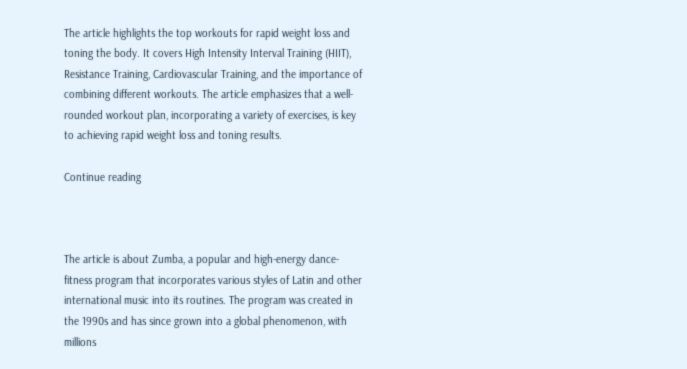The article highlights the top workouts for rapid weight loss and toning the body. It covers High Intensity Interval Training (HIIT), Resistance Training, Cardiovascular Training, and the importance of combining different workouts. The article emphasizes that a well-rounded workout plan, incorporating a variety of exercises, is key to achieving rapid weight loss and toning results.

Continue reading



The article is about Zumba, a popular and high-energy dance-fitness program that incorporates various styles of Latin and other international music into its routines. The program was created in the 1990s and has since grown into a global phenomenon, with millions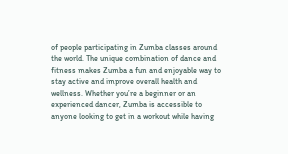of people participating in Zumba classes around the world. The unique combination of dance and fitness makes Zumba a fun and enjoyable way to stay active and improve overall health and wellness. Whether you’re a beginner or an experienced dancer, Zumba is accessible to anyone looking to get in a workout while having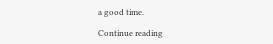a good time.

Continue reading